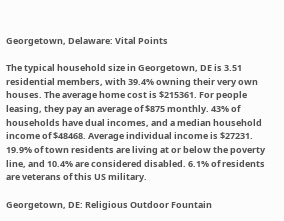Georgetown, Delaware: Vital Points

The typical household size in Georgetown, DE is 3.51 residential members, with 39.4% owning their very own houses. The average home cost is $215361. For people leasing, they pay an average of $875 monthly. 43% of households have dual incomes, and a median household income of $48468. Average individual income is $27231. 19.9% of town residents are living at or below the poverty line, and 10.4% are considered disabled. 6.1% of residents are veterans of this US military.

Georgetown, DE: Religious Outdoor Fountain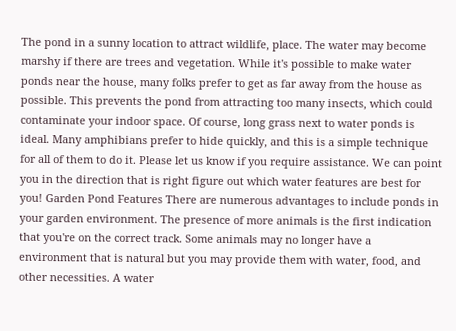The pond in a sunny location to attract wildlife, place. The water may become marshy if there are trees and vegetation. While it's possible to make water ponds near the house, many folks prefer to get as far away from the house as possible. This prevents the pond from attracting too many insects, which could contaminate your indoor space. Of course, long grass next to water ponds is ideal. Many amphibians prefer to hide quickly, and this is a simple technique for all of them to do it. Please let us know if you require assistance. We can point you in the direction that is right figure out which water features are best for you! Garden Pond Features There are numerous advantages to include ponds in your garden environment. The presence of more animals is the first indication that you're on the correct track. Some animals may no longer have a environment that is natural but you may provide them with water, food, and other necessities. A water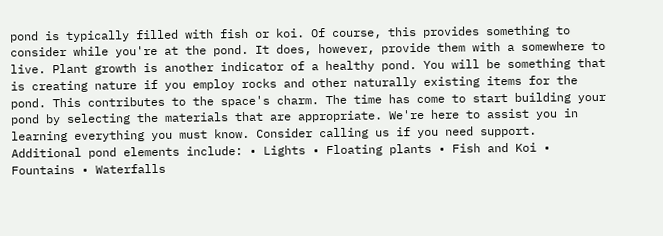pond is typically filled with fish or koi. Of course, this provides something to consider while you're at the pond. It does, however, provide them with a somewhere to live. Plant growth is another indicator of a healthy pond. You will be something that is creating nature if you employ rocks and other naturally existing items for the pond. This contributes to the space's charm. The time has come to start building your pond by selecting the materials that are appropriate. We're here to assist you in learning everything you must know. Consider calling us if you need support. Additional pond elements include: • Lights • Floating plants • Fish and Koi • Fountains • Waterfalls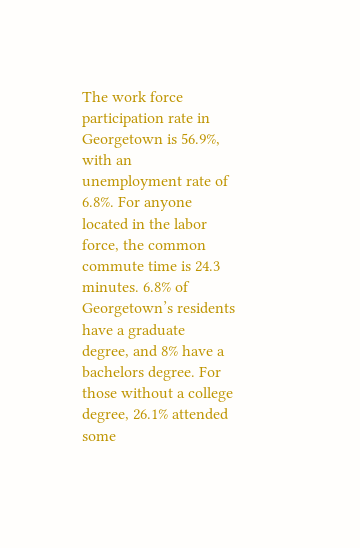The work force participation rate in Georgetown is 56.9%, with an unemployment rate of 6.8%. For anyone located in the labor force, the common commute time is 24.3 minutes. 6.8% of Georgetown’s residents have a graduate degree, and 8% have a bachelors degree. For those without a college degree, 26.1% attended some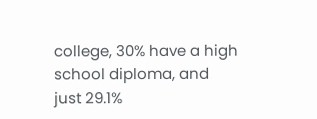college, 30% have a high school diploma, and just 29.1%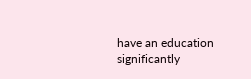have an education significantly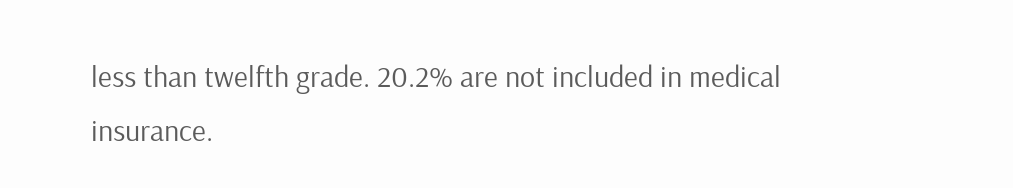less than twelfth grade. 20.2% are not included in medical insurance.